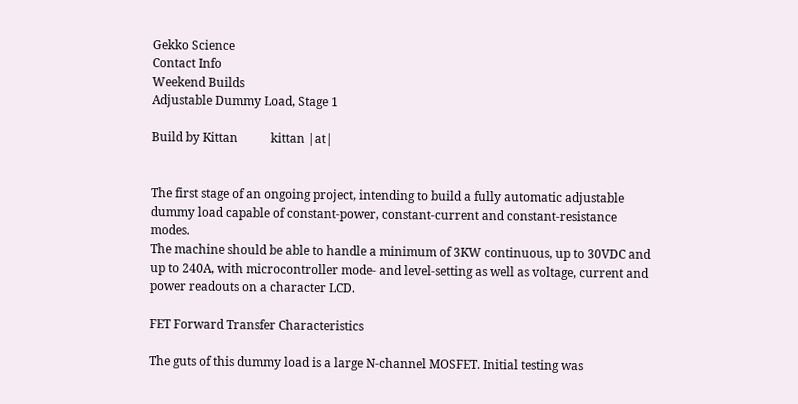Gekko Science
Contact Info
Weekend Builds
Adjustable Dummy Load, Stage 1

Build by Kittan           kittan |at|


The first stage of an ongoing project, intending to build a fully automatic adjustable dummy load capable of constant-power, constant-current and constant-resistance modes.
The machine should be able to handle a minimum of 3KW continuous, up to 30VDC and up to 240A, with microcontroller mode- and level-setting as well as voltage, current and power readouts on a character LCD.

FET Forward Transfer Characteristics

The guts of this dummy load is a large N-channel MOSFET. Initial testing was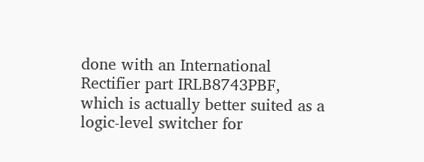done with an International Rectifier part IRLB8743PBF, which is actually better suited as a logic-level switcher for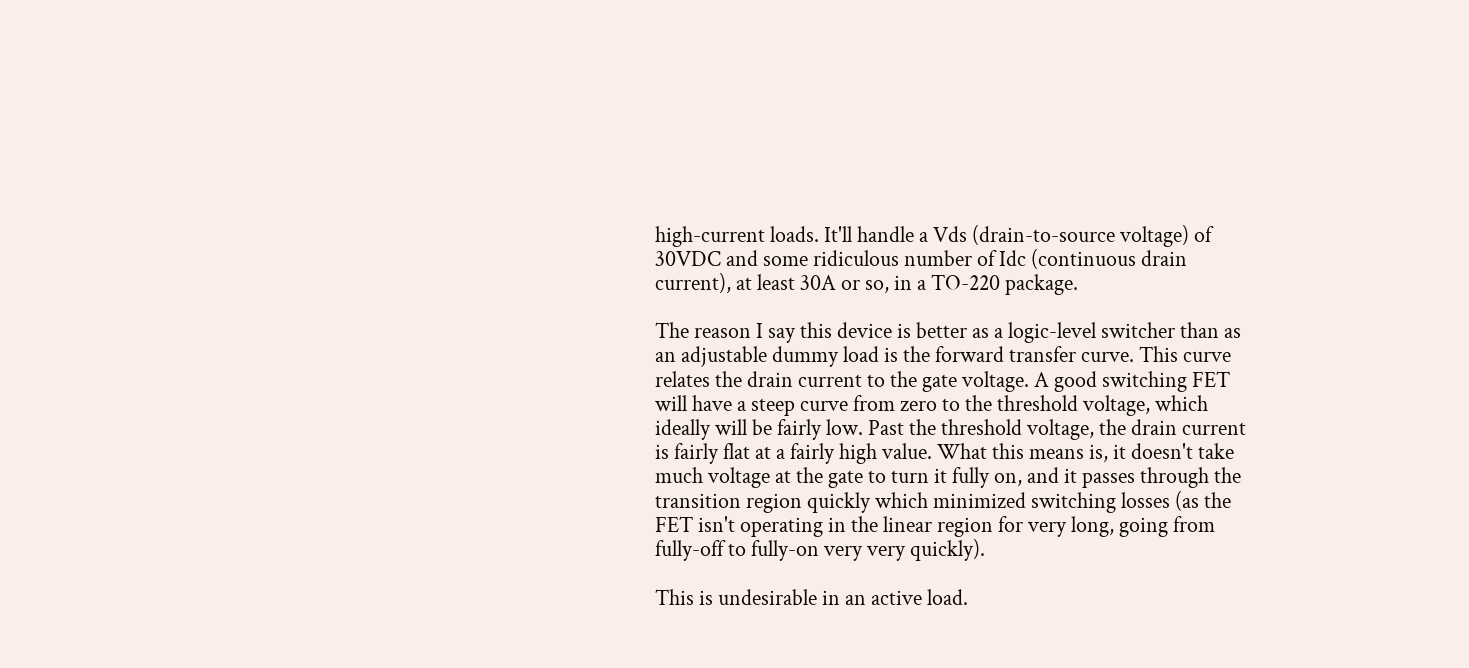high-current loads. It'll handle a Vds (drain-to-source voltage) of 30VDC and some ridiculous number of Idc (continuous drain current), at least 30A or so, in a TO-220 package.

The reason I say this device is better as a logic-level switcher than as an adjustable dummy load is the forward transfer curve. This curve relates the drain current to the gate voltage. A good switching FET will have a steep curve from zero to the threshold voltage, which ideally will be fairly low. Past the threshold voltage, the drain current is fairly flat at a fairly high value. What this means is, it doesn't take much voltage at the gate to turn it fully on, and it passes through the transition region quickly which minimized switching losses (as the FET isn't operating in the linear region for very long, going from fully-off to fully-on very very quickly).

This is undesirable in an active load.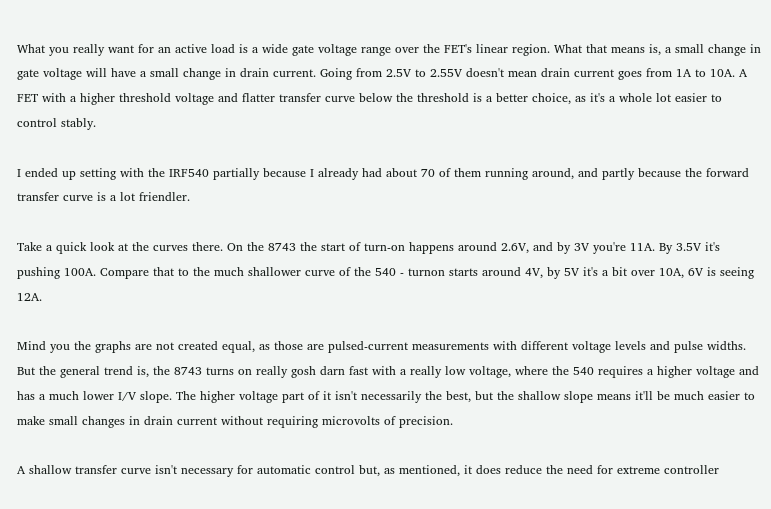What you really want for an active load is a wide gate voltage range over the FET's linear region. What that means is, a small change in gate voltage will have a small change in drain current. Going from 2.5V to 2.55V doesn't mean drain current goes from 1A to 10A. A FET with a higher threshold voltage and flatter transfer curve below the threshold is a better choice, as it's a whole lot easier to control stably.

I ended up setting with the IRF540 partially because I already had about 70 of them running around, and partly because the forward transfer curve is a lot friendler.

Take a quick look at the curves there. On the 8743 the start of turn-on happens around 2.6V, and by 3V you're 11A. By 3.5V it's pushing 100A. Compare that to the much shallower curve of the 540 - turnon starts around 4V, by 5V it's a bit over 10A, 6V is seeing 12A.

Mind you the graphs are not created equal, as those are pulsed-current measurements with different voltage levels and pulse widths. But the general trend is, the 8743 turns on really gosh darn fast with a really low voltage, where the 540 requires a higher voltage and has a much lower I/V slope. The higher voltage part of it isn't necessarily the best, but the shallow slope means it'll be much easier to make small changes in drain current without requiring microvolts of precision.

A shallow transfer curve isn't necessary for automatic control but, as mentioned, it does reduce the need for extreme controller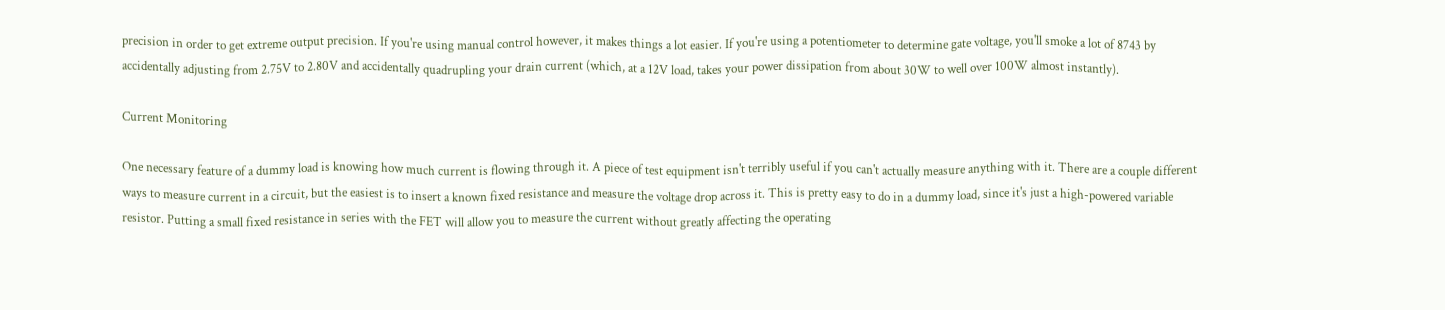precision in order to get extreme output precision. If you're using manual control however, it makes things a lot easier. If you're using a potentiometer to determine gate voltage, you'll smoke a lot of 8743 by accidentally adjusting from 2.75V to 2.80V and accidentally quadrupling your drain current (which, at a 12V load, takes your power dissipation from about 30W to well over 100W almost instantly).

Current Monitoring

One necessary feature of a dummy load is knowing how much current is flowing through it. A piece of test equipment isn't terribly useful if you can't actually measure anything with it. There are a couple different ways to measure current in a circuit, but the easiest is to insert a known fixed resistance and measure the voltage drop across it. This is pretty easy to do in a dummy load, since it's just a high-powered variable resistor. Putting a small fixed resistance in series with the FET will allow you to measure the current without greatly affecting the operating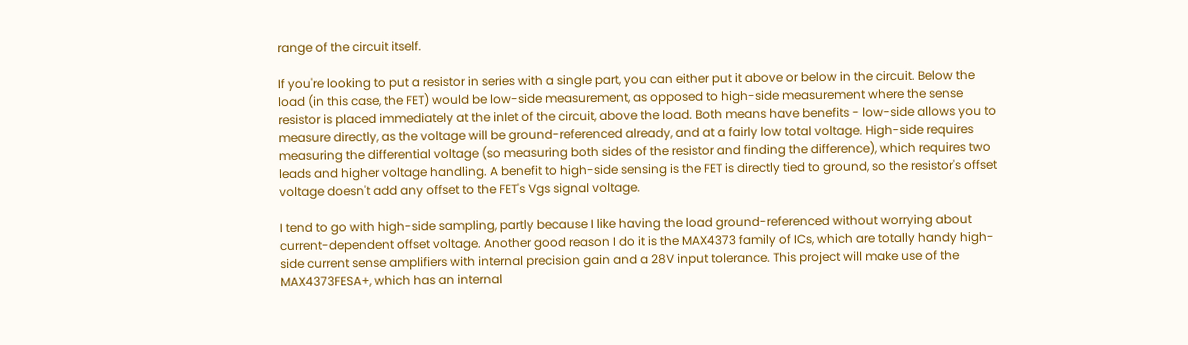range of the circuit itself.

If you're looking to put a resistor in series with a single part, you can either put it above or below in the circuit. Below the load (in this case, the FET) would be low-side measurement, as opposed to high-side measurement where the sense resistor is placed immediately at the inlet of the circuit, above the load. Both means have benefits - low-side allows you to measure directly, as the voltage will be ground-referenced already, and at a fairly low total voltage. High-side requires measuring the differential voltage (so measuring both sides of the resistor and finding the difference), which requires two leads and higher voltage handling. A benefit to high-side sensing is the FET is directly tied to ground, so the resistor's offset voltage doesn't add any offset to the FET's Vgs signal voltage.

I tend to go with high-side sampling, partly because I like having the load ground-referenced without worrying about current-dependent offset voltage. Another good reason I do it is the MAX4373 family of ICs, which are totally handy high-side current sense amplifiers with internal precision gain and a 28V input tolerance. This project will make use of the MAX4373FESA+, which has an internal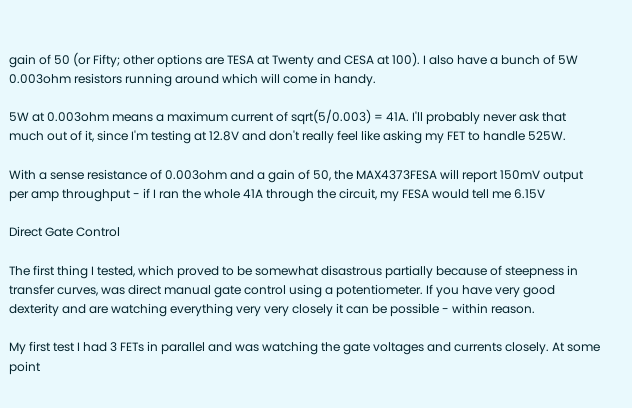gain of 50 (or Fifty; other options are TESA at Twenty and CESA at 100). I also have a bunch of 5W 0.003ohm resistors running around which will come in handy.

5W at 0.003ohm means a maximum current of sqrt(5/0.003) = 41A. I'll probably never ask that much out of it, since I'm testing at 12.8V and don't really feel like asking my FET to handle 525W.

With a sense resistance of 0.003ohm and a gain of 50, the MAX4373FESA will report 150mV output per amp throughput - if I ran the whole 41A through the circuit, my FESA would tell me 6.15V

Direct Gate Control

The first thing I tested, which proved to be somewhat disastrous partially because of steepness in transfer curves, was direct manual gate control using a potentiometer. If you have very good dexterity and are watching everything very very closely it can be possible - within reason.

My first test I had 3 FETs in parallel and was watching the gate voltages and currents closely. At some point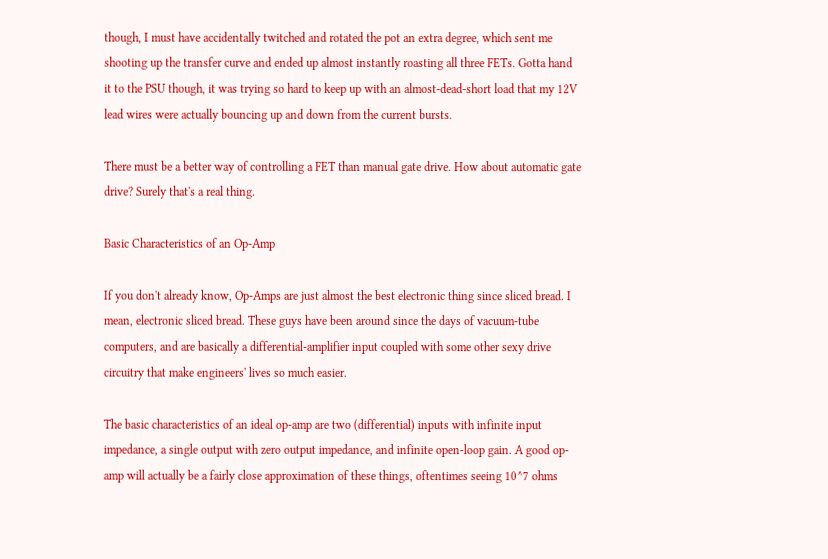though, I must have accidentally twitched and rotated the pot an extra degree, which sent me shooting up the transfer curve and ended up almost instantly roasting all three FETs. Gotta hand it to the PSU though, it was trying so hard to keep up with an almost-dead-short load that my 12V lead wires were actually bouncing up and down from the current bursts.

There must be a better way of controlling a FET than manual gate drive. How about automatic gate drive? Surely that's a real thing.

Basic Characteristics of an Op-Amp

If you don't already know, Op-Amps are just almost the best electronic thing since sliced bread. I mean, electronic sliced bread. These guys have been around since the days of vacuum-tube computers, and are basically a differential-amplifier input coupled with some other sexy drive circuitry that make engineers' lives so much easier.

The basic characteristics of an ideal op-amp are two (differential) inputs with infinite input impedance, a single output with zero output impedance, and infinite open-loop gain. A good op-amp will actually be a fairly close approximation of these things, oftentimes seeing 10^7 ohms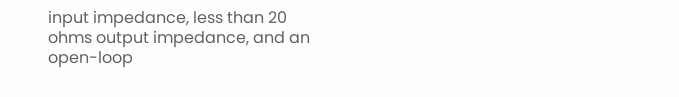input impedance, less than 20 ohms output impedance, and an open-loop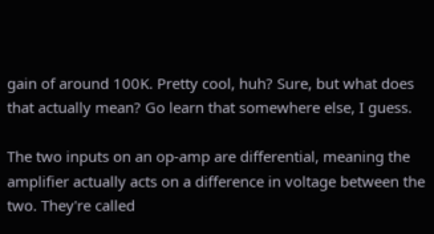gain of around 100K. Pretty cool, huh? Sure, but what does that actually mean? Go learn that somewhere else, I guess.

The two inputs on an op-amp are differential, meaning the amplifier actually acts on a difference in voltage between the two. They're called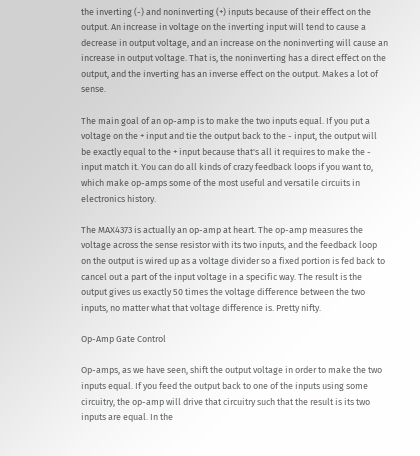the inverting (-) and noninverting (+) inputs because of their effect on the output. An increase in voltage on the inverting input will tend to cause a decrease in output voltage, and an increase on the noninverting will cause an increase in output voltage. That is, the noninverting has a direct effect on the output, and the inverting has an inverse effect on the output. Makes a lot of sense.

The main goal of an op-amp is to make the two inputs equal. If you put a voltage on the + input and tie the output back to the - input, the output will be exactly equal to the + input because that's all it requires to make the - input match it. You can do all kinds of crazy feedback loops if you want to, which make op-amps some of the most useful and versatile circuits in electronics history.

The MAX4373 is actually an op-amp at heart. The op-amp measures the voltage across the sense resistor with its two inputs, and the feedback loop on the output is wired up as a voltage divider so a fixed portion is fed back to cancel out a part of the input voltage in a specific way. The result is the output gives us exactly 50 times the voltage difference between the two inputs, no matter what that voltage difference is. Pretty nifty.

Op-Amp Gate Control

Op-amps, as we have seen, shift the output voltage in order to make the two inputs equal. If you feed the output back to one of the inputs using some circuitry, the op-amp will drive that circuitry such that the result is its two inputs are equal. In the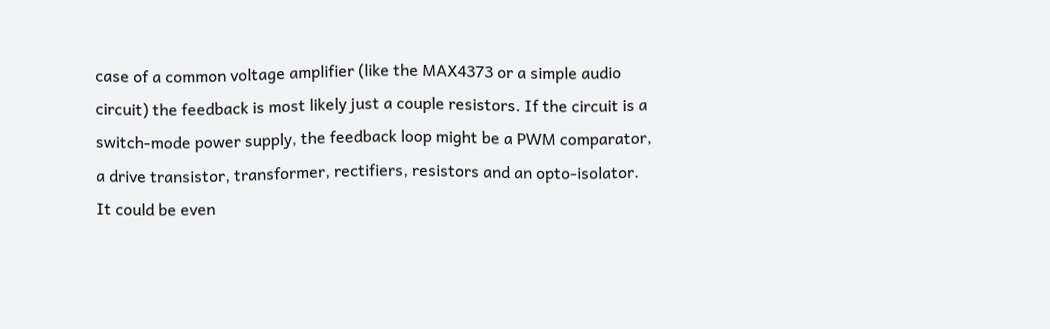case of a common voltage amplifier (like the MAX4373 or a simple audio circuit) the feedback is most likely just a couple resistors. If the circuit is a switch-mode power supply, the feedback loop might be a PWM comparator, a drive transistor, transformer, rectifiers, resistors and an opto-isolator. It could be even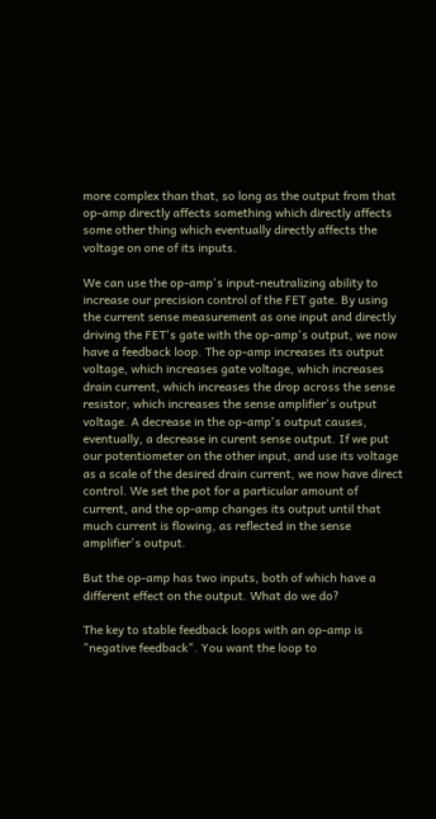more complex than that, so long as the output from that op-amp directly affects something which directly affects some other thing which eventually directly affects the voltage on one of its inputs.

We can use the op-amp's input-neutralizing ability to increase our precision control of the FET gate. By using the current sense measurement as one input and directly driving the FET's gate with the op-amp's output, we now have a feedback loop. The op-amp increases its output voltage, which increases gate voltage, which increases drain current, which increases the drop across the sense resistor, which increases the sense amplifier's output voltage. A decrease in the op-amp's output causes, eventually, a decrease in curent sense output. If we put our potentiometer on the other input, and use its voltage as a scale of the desired drain current, we now have direct control. We set the pot for a particular amount of current, and the op-amp changes its output until that much current is flowing, as reflected in the sense amplifier's output.

But the op-amp has two inputs, both of which have a different effect on the output. What do we do?

The key to stable feedback loops with an op-amp is "negative feedback". You want the loop to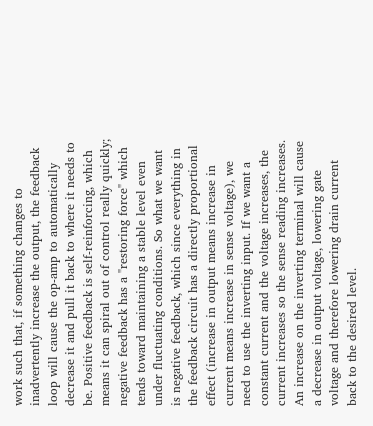work such that, if something changes to inadvertently increase the output, the feedback loop will cause the op-amp to automatically decrease it and pull it back to where it needs to be. Positive feedback is self-reinforcing, which means it can spiral out of control really quickly; negative feedback has a "restoring force" which tends toward maintaining a stable level even under fluctuating conditions. So what we want is negative feedback, which since everything in the feedback circuit has a directly proportional effect (increase in output means increase in current means increase in sense voltage), we need to use the inverting input. If we want a constant current and the voltage increases, the current increases so the sense reading increases. An increase on the inverting terminal will cause a decrease in output voltage, lowering gate voltage and therefore lowering drain current back to the desired level.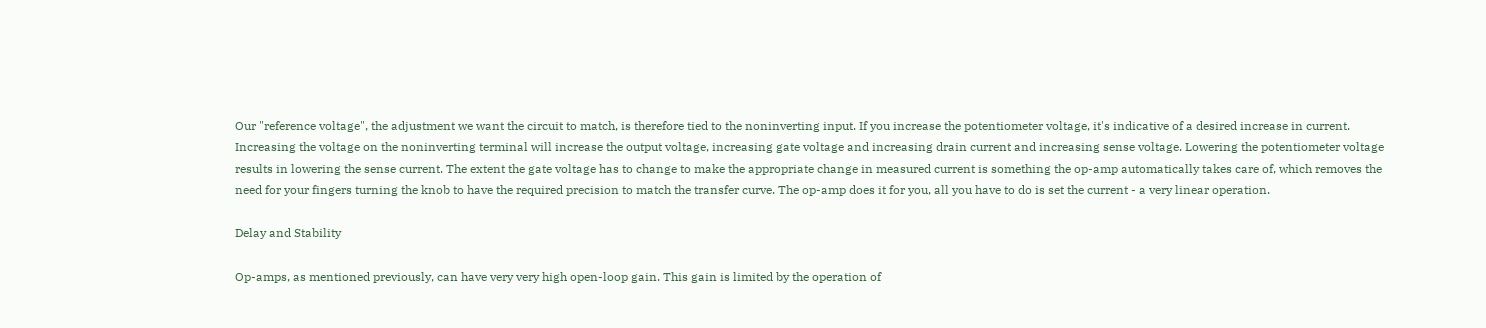Our "reference voltage", the adjustment we want the circuit to match, is therefore tied to the noninverting input. If you increase the potentiometer voltage, it's indicative of a desired increase in current. Increasing the voltage on the noninverting terminal will increase the output voltage, increasing gate voltage and increasing drain current and increasing sense voltage. Lowering the potentiometer voltage results in lowering the sense current. The extent the gate voltage has to change to make the appropriate change in measured current is something the op-amp automatically takes care of, which removes the need for your fingers turning the knob to have the required precision to match the transfer curve. The op-amp does it for you, all you have to do is set the current - a very linear operation.

Delay and Stability

Op-amps, as mentioned previously, can have very very high open-loop gain. This gain is limited by the operation of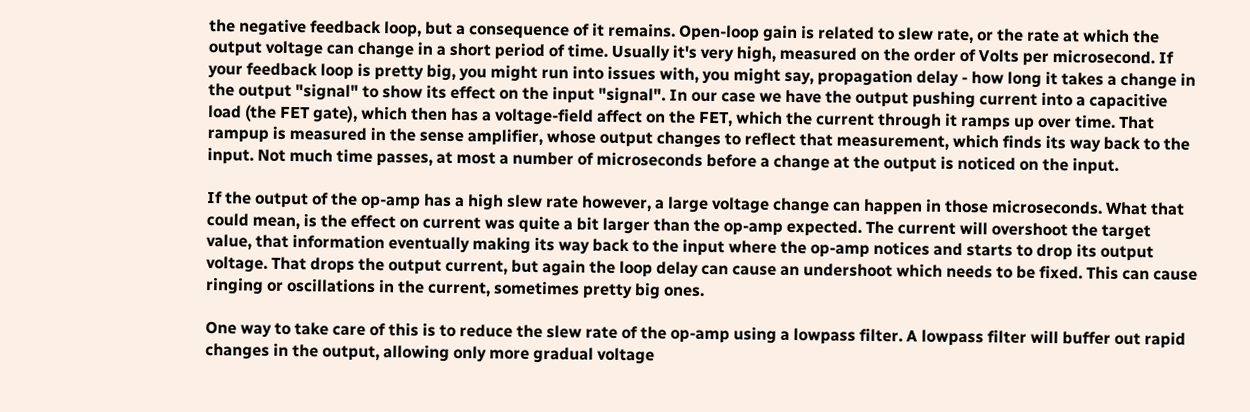the negative feedback loop, but a consequence of it remains. Open-loop gain is related to slew rate, or the rate at which the output voltage can change in a short period of time. Usually it's very high, measured on the order of Volts per microsecond. If your feedback loop is pretty big, you might run into issues with, you might say, propagation delay - how long it takes a change in the output "signal" to show its effect on the input "signal". In our case we have the output pushing current into a capacitive load (the FET gate), which then has a voltage-field affect on the FET, which the current through it ramps up over time. That rampup is measured in the sense amplifier, whose output changes to reflect that measurement, which finds its way back to the input. Not much time passes, at most a number of microseconds before a change at the output is noticed on the input.

If the output of the op-amp has a high slew rate however, a large voltage change can happen in those microseconds. What that could mean, is the effect on current was quite a bit larger than the op-amp expected. The current will overshoot the target value, that information eventually making its way back to the input where the op-amp notices and starts to drop its output voltage. That drops the output current, but again the loop delay can cause an undershoot which needs to be fixed. This can cause ringing or oscillations in the current, sometimes pretty big ones.

One way to take care of this is to reduce the slew rate of the op-amp using a lowpass filter. A lowpass filter will buffer out rapid changes in the output, allowing only more gradual voltage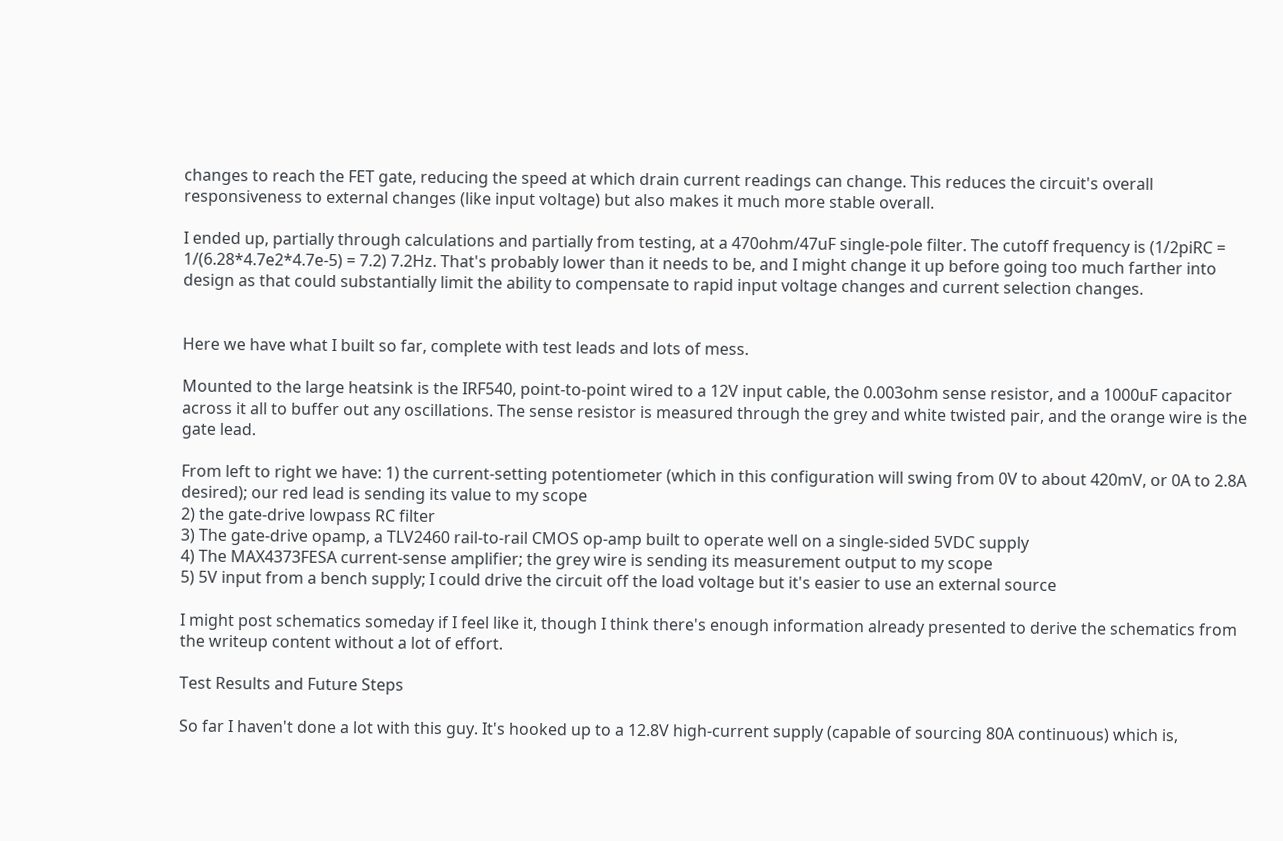changes to reach the FET gate, reducing the speed at which drain current readings can change. This reduces the circuit's overall responsiveness to external changes (like input voltage) but also makes it much more stable overall.

I ended up, partially through calculations and partially from testing, at a 470ohm/47uF single-pole filter. The cutoff frequency is (1/2piRC = 1/(6.28*4.7e2*4.7e-5) = 7.2) 7.2Hz. That's probably lower than it needs to be, and I might change it up before going too much farther into design as that could substantially limit the ability to compensate to rapid input voltage changes and current selection changes.


Here we have what I built so far, complete with test leads and lots of mess.

Mounted to the large heatsink is the IRF540, point-to-point wired to a 12V input cable, the 0.003ohm sense resistor, and a 1000uF capacitor across it all to buffer out any oscillations. The sense resistor is measured through the grey and white twisted pair, and the orange wire is the gate lead.

From left to right we have: 1) the current-setting potentiometer (which in this configuration will swing from 0V to about 420mV, or 0A to 2.8A desired); our red lead is sending its value to my scope
2) the gate-drive lowpass RC filter
3) The gate-drive opamp, a TLV2460 rail-to-rail CMOS op-amp built to operate well on a single-sided 5VDC supply
4) The MAX4373FESA current-sense amplifier; the grey wire is sending its measurement output to my scope
5) 5V input from a bench supply; I could drive the circuit off the load voltage but it's easier to use an external source

I might post schematics someday if I feel like it, though I think there's enough information already presented to derive the schematics from the writeup content without a lot of effort.

Test Results and Future Steps

So far I haven't done a lot with this guy. It's hooked up to a 12.8V high-current supply (capable of sourcing 80A continuous) which is,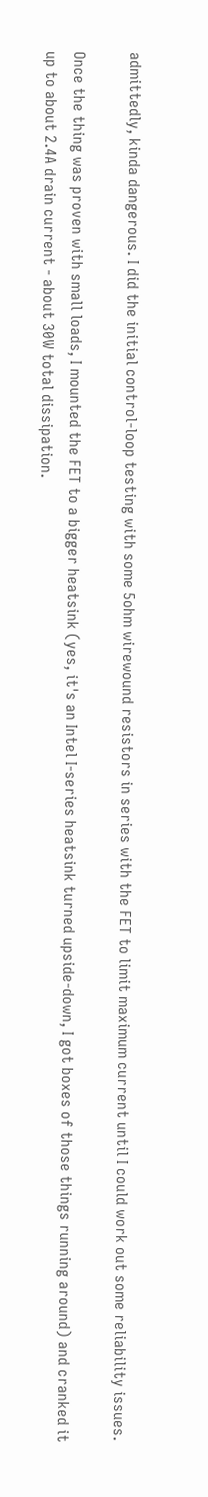admittedly, kinda dangerous. I did the initial control-loop testing with some 5ohm wirewound resistors in series with the FET to limit maximum current until I could work out some reliability issues.

Once the thing was proven with small loads, I mounted the FET to a bigger heatsink (yes, it's an Intel I-series heatsink turned upside-down, I got boxes of those things running around) and cranked it up to about 2.4A drain current - about 30W total dissipation.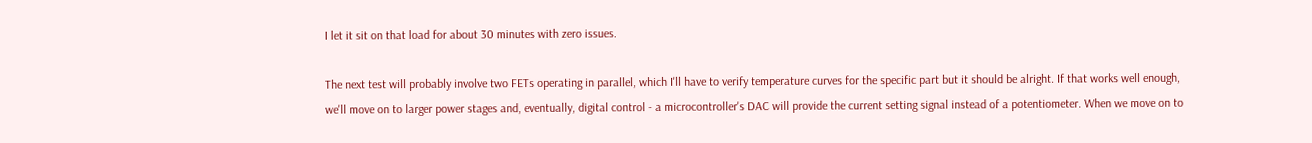I let it sit on that load for about 30 minutes with zero issues.

The next test will probably involve two FETs operating in parallel, which I'll have to verify temperature curves for the specific part but it should be alright. If that works well enough, we'll move on to larger power stages and, eventually, digital control - a microcontroller's DAC will provide the current setting signal instead of a potentiometer. When we move on to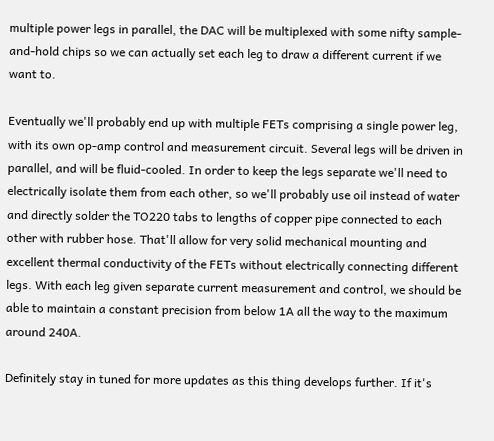multiple power legs in parallel, the DAC will be multiplexed with some nifty sample-and-hold chips so we can actually set each leg to draw a different current if we want to.

Eventually we'll probably end up with multiple FETs comprising a single power leg, with its own op-amp control and measurement circuit. Several legs will be driven in parallel, and will be fluid-cooled. In order to keep the legs separate we'll need to electrically isolate them from each other, so we'll probably use oil instead of water and directly solder the TO220 tabs to lengths of copper pipe connected to each other with rubber hose. That'll allow for very solid mechanical mounting and excellent thermal conductivity of the FETs without electrically connecting different legs. With each leg given separate current measurement and control, we should be able to maintain a constant precision from below 1A all the way to the maximum around 240A.

Definitely stay in tuned for more updates as this thing develops further. If it's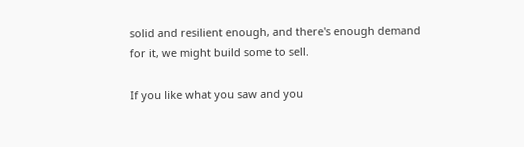solid and resilient enough, and there's enough demand for it, we might build some to sell.

If you like what you saw and you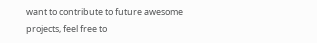want to contribute to future awesome projects, feel free to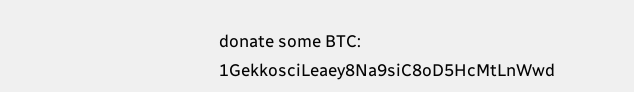donate some BTC: 1GekkosciLeaey8Na9siC8oD5HcMtLnWwd